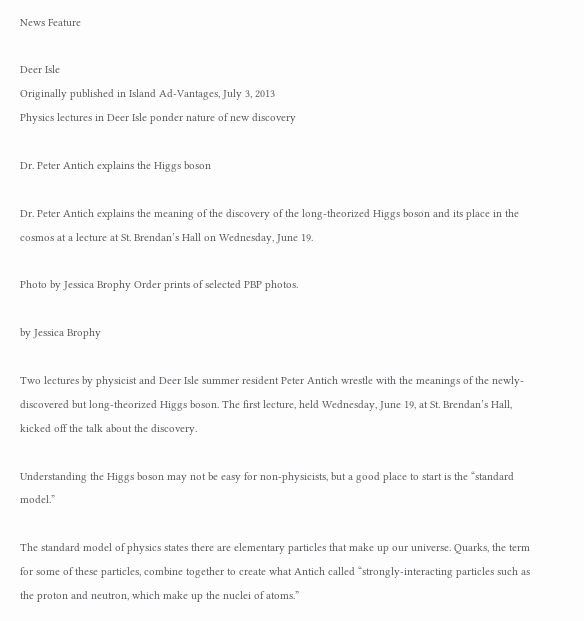News Feature

Deer Isle
Originally published in Island Ad-Vantages, July 3, 2013
Physics lectures in Deer Isle ponder nature of new discovery

Dr. Peter Antich explains the Higgs boson

Dr. Peter Antich explains the meaning of the discovery of the long-theorized Higgs boson and its place in the cosmos at a lecture at St. Brendan’s Hall on Wednesday, June 19.

Photo by Jessica Brophy Order prints of selected PBP photos.

by Jessica Brophy

Two lectures by physicist and Deer Isle summer resident Peter Antich wrestle with the meanings of the newly-discovered but long-theorized Higgs boson. The first lecture, held Wednesday, June 19, at St. Brendan’s Hall, kicked off the talk about the discovery.

Understanding the Higgs boson may not be easy for non-physicists, but a good place to start is the “standard model.”

The standard model of physics states there are elementary particles that make up our universe. Quarks, the term for some of these particles, combine together to create what Antich called “strongly-interacting particles such as the proton and neutron, which make up the nuclei of atoms.”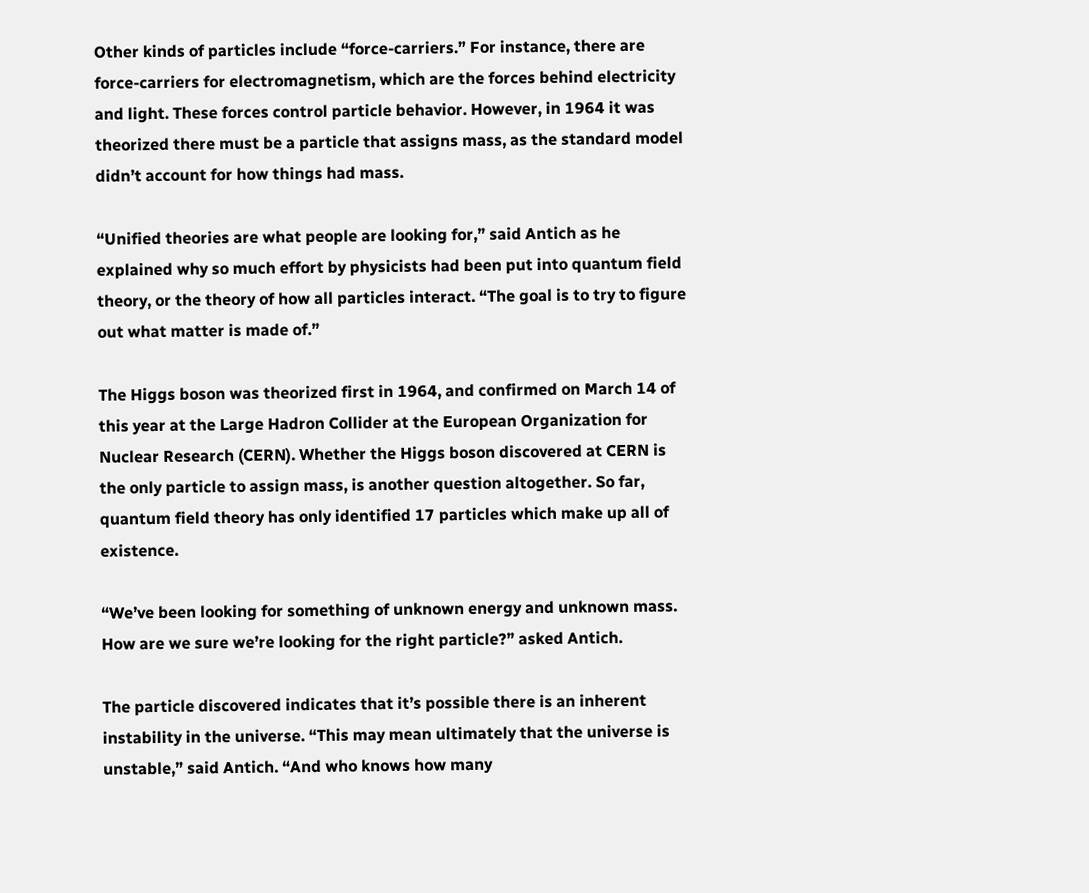Other kinds of particles include “force-carriers.” For instance, there are force-carriers for electromagnetism, which are the forces behind electricity and light. These forces control particle behavior. However, in 1964 it was theorized there must be a particle that assigns mass, as the standard model didn’t account for how things had mass.

“Unified theories are what people are looking for,” said Antich as he explained why so much effort by physicists had been put into quantum field theory, or the theory of how all particles interact. “The goal is to try to figure out what matter is made of.”

The Higgs boson was theorized first in 1964, and confirmed on March 14 of this year at the Large Hadron Collider at the European Organization for Nuclear Research (CERN). Whether the Higgs boson discovered at CERN is the only particle to assign mass, is another question altogether. So far, quantum field theory has only identified 17 particles which make up all of existence.

“We’ve been looking for something of unknown energy and unknown mass. How are we sure we’re looking for the right particle?” asked Antich.

The particle discovered indicates that it’s possible there is an inherent instability in the universe. “This may mean ultimately that the universe is unstable,” said Antich. “And who knows how many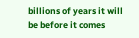billions of years it will be before it comes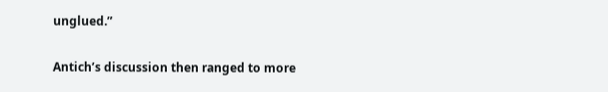unglued.”

Antich’s discussion then ranged to more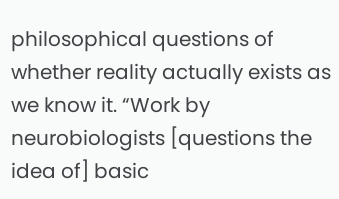philosophical questions of whether reality actually exists as we know it. “Work by neurobiologists [questions the idea of] basic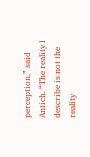perception,” said Antich. “The reality I describe is not the reality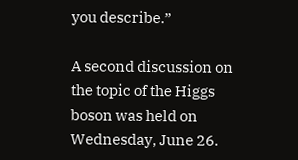you describe.”

A second discussion on the topic of the Higgs boson was held on Wednesday, June 26.